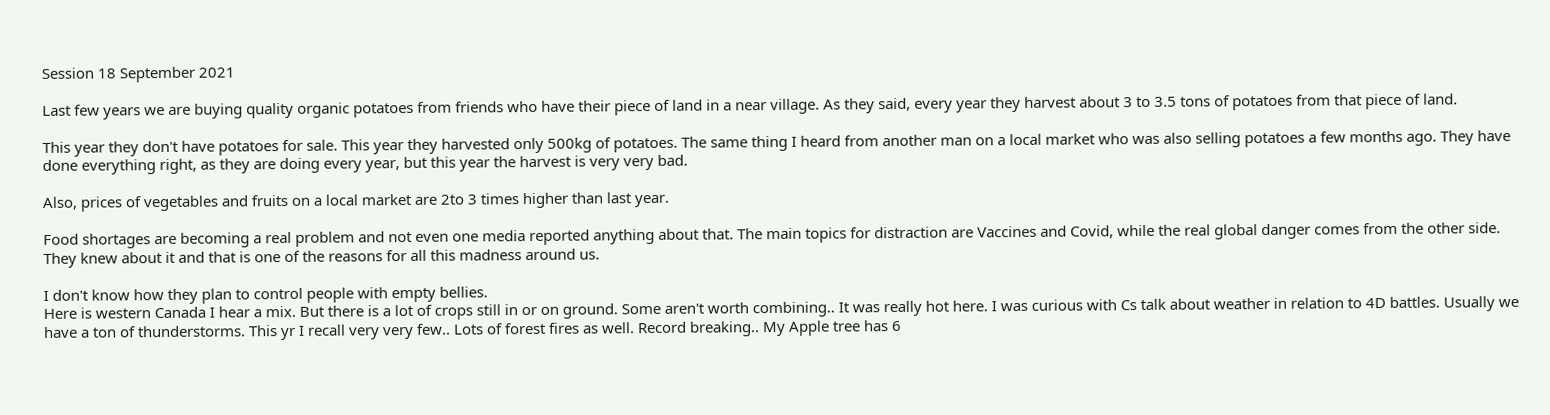Session 18 September 2021

Last few years we are buying quality organic potatoes from friends who have their piece of land in a near village. As they said, every year they harvest about 3 to 3.5 tons of potatoes from that piece of land.

This year they don't have potatoes for sale. This year they harvested only 500kg of potatoes. The same thing I heard from another man on a local market who was also selling potatoes a few months ago. They have done everything right, as they are doing every year, but this year the harvest is very very bad.

Also, prices of vegetables and fruits on a local market are 2to 3 times higher than last year.

Food shortages are becoming a real problem and not even one media reported anything about that. The main topics for distraction are Vaccines and Covid, while the real global danger comes from the other side. They knew about it and that is one of the reasons for all this madness around us.

I don't know how they plan to control people with empty bellies.
Here is western Canada I hear a mix. But there is a lot of crops still in or on ground. Some aren't worth combining.. It was really hot here. I was curious with Cs talk about weather in relation to 4D battles. Usually we have a ton of thunderstorms. This yr I recall very very few.. Lots of forest fires as well. Record breaking.. My Apple tree has 6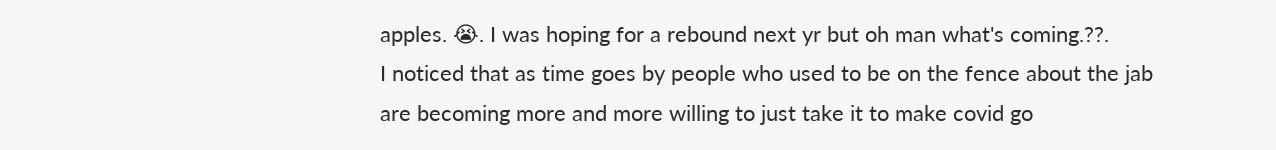apples. 😭. I was hoping for a rebound next yr but oh man what's coming.??.
I noticed that as time goes by people who used to be on the fence about the jab are becoming more and more willing to just take it to make covid go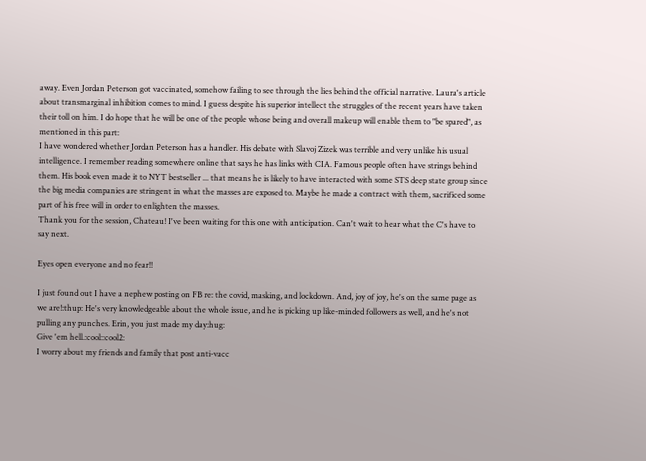away. Even Jordan Peterson got vaccinated, somehow failing to see through the lies behind the official narrative. Laura's article about transmarginal inhibition comes to mind. I guess despite his superior intellect the struggles of the recent years have taken their toll on him. I do hope that he will be one of the people whose being and overall makeup will enable them to "be spared", as mentioned in this part:
I have wondered whether Jordan Peterson has a handler. His debate with Slavoj Zizek was terrible and very unlike his usual intelligence. I remember reading somewhere online that says he has links with CIA. Famous people often have strings behind them. His book even made it to NYT bestseller ... that means he is likely to have interacted with some STS deep state group since the big media companies are stringent in what the masses are exposed to. Maybe he made a contract with them, sacrificed some part of his free will in order to enlighten the masses.
Thank you for the session, Chateau! I've been waiting for this one with anticipation. Can't wait to hear what the C's have to say next.

Eyes open everyone and no fear!!

I just found out I have a nephew posting on FB re: the covid, masking, and lockdown. And, joy of joy, he's on the same page as we are!:thup: He's very knowledgeable about the whole issue, and he is picking up like-minded followers as well, and he's not pulling any punches. Erin, you just made my day:hug:
Give 'em hell.:cool::cool2:
I worry about my friends and family that post anti-vacc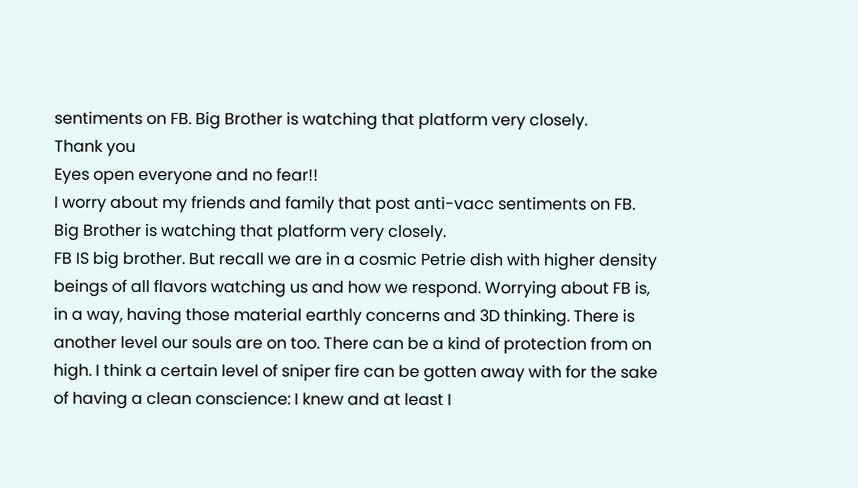sentiments on FB. Big Brother is watching that platform very closely.
Thank you
Eyes open everyone and no fear!!
I worry about my friends and family that post anti-vacc sentiments on FB. Big Brother is watching that platform very closely.
FB IS big brother. But recall we are in a cosmic Petrie dish with higher density beings of all flavors watching us and how we respond. Worrying about FB is, in a way, having those material earthly concerns and 3D thinking. There is another level our souls are on too. There can be a kind of protection from on high. I think a certain level of sniper fire can be gotten away with for the sake of having a clean conscience: I knew and at least I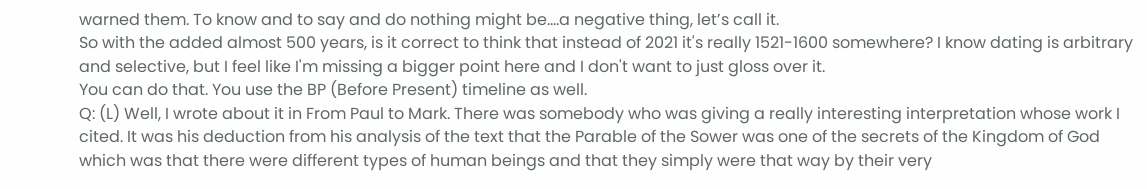warned them. To know and to say and do nothing might be....a negative thing, let’s call it.
So with the added almost 500 years, is it correct to think that instead of 2021 it's really 1521-1600 somewhere? I know dating is arbitrary and selective, but I feel like I'm missing a bigger point here and I don't want to just gloss over it.
You can do that. You use the BP (Before Present) timeline as well.
Q: (L) Well, I wrote about it in From Paul to Mark. There was somebody who was giving a really interesting interpretation whose work I cited. It was his deduction from his analysis of the text that the Parable of the Sower was one of the secrets of the Kingdom of God which was that there were different types of human beings and that they simply were that way by their very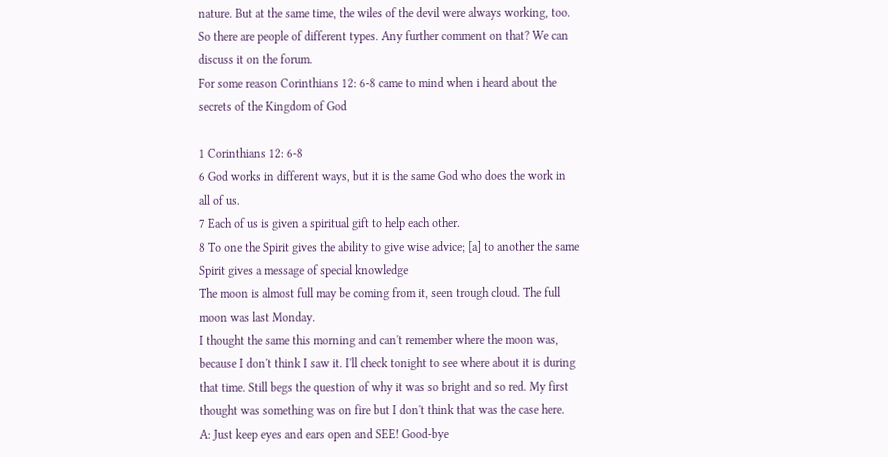nature. But at the same time, the wiles of the devil were always working, too. So there are people of different types. Any further comment on that? We can discuss it on the forum.
For some reason Corinthians 12: 6-8 came to mind when i heard about the secrets of the Kingdom of God

1 Corinthians 12: 6-8
6 God works in different ways, but it is the same God who does the work in all of us.
7 Each of us is given a spiritual gift to help each other.
8 To one the Spirit gives the ability to give wise advice; [a] to another the same Spirit gives a message of special knowledge
The moon is almost full may be coming from it, seen trough cloud. The full moon was last Monday.
I thought the same this morning and can't remember where the moon was, because I don't think I saw it. I'll check tonight to see where about it is during that time. Still begs the question of why it was so bright and so red. My first thought was something was on fire but I don't think that was the case here.
A: Just keep eyes and ears open and SEE! Good-bye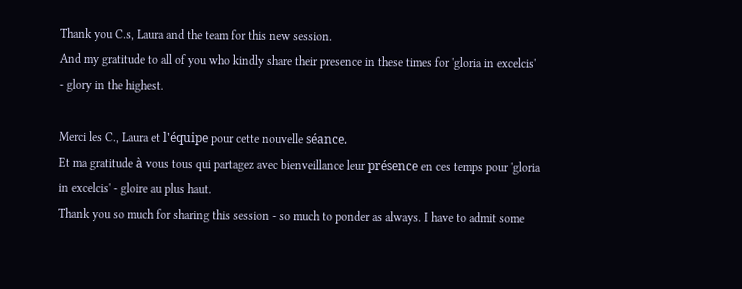Thank you C.s, Laura and the team for this new session.
And my gratitude to all of you who kindly share their presence in these times for 'gloria in excelcis' - glory in the highest.

Merci les C., Laura et l'équipe pour cette nouvelle séance.
Et ma gratitude à vous tous qui partagez avec bienveillance leur présence en ces temps pour 'gloria in excelcis' - gloire au plus haut.
Thank you so much for sharing this session - so much to ponder as always. I have to admit some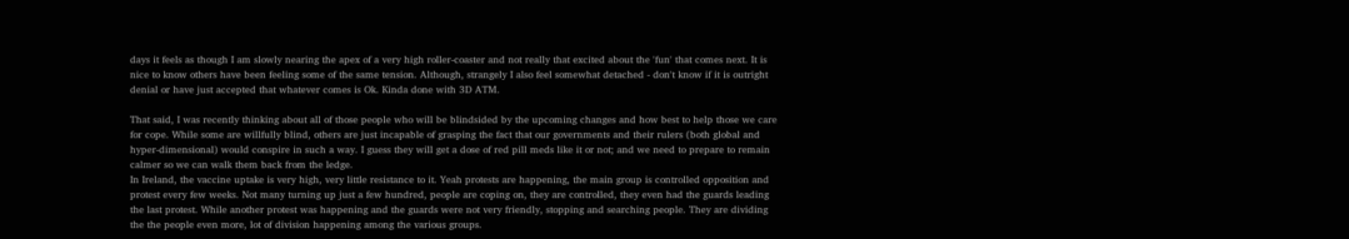days it feels as though I am slowly nearing the apex of a very high roller-coaster and not really that excited about the 'fun' that comes next. It is nice to know others have been feeling some of the same tension. Although, strangely I also feel somewhat detached - don't know if it is outright denial or have just accepted that whatever comes is Ok. Kinda done with 3D ATM.

That said, I was recently thinking about all of those people who will be blindsided by the upcoming changes and how best to help those we care for cope. While some are willfully blind, others are just incapable of grasping the fact that our governments and their rulers (both global and hyper-dimensional) would conspire in such a way. I guess they will get a dose of red pill meds like it or not; and we need to prepare to remain calmer so we can walk them back from the ledge.
In Ireland, the vaccine uptake is very high, very little resistance to it. Yeah protests are happening, the main group is controlled opposition and protest every few weeks. Not many turning up just a few hundred, people are coping on, they are controlled, they even had the guards leading the last protest. While another protest was happening and the guards were not very friendly, stopping and searching people. They are dividing the the people even more, lot of division happening among the various groups.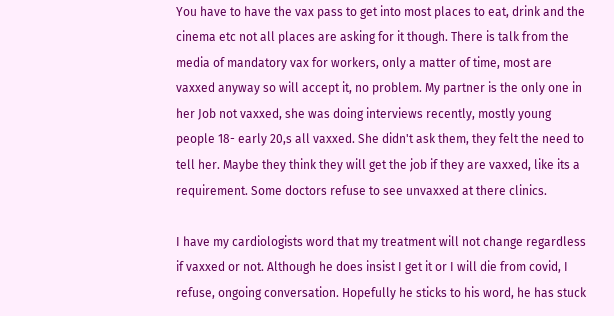You have to have the vax pass to get into most places to eat, drink and the cinema etc not all places are asking for it though. There is talk from the media of mandatory vax for workers, only a matter of time, most are vaxxed anyway so will accept it, no problem. My partner is the only one in her Job not vaxxed, she was doing interviews recently, mostly young people 18- early 20,s all vaxxed. She didn't ask them, they felt the need to tell her. Maybe they think they will get the job if they are vaxxed, like its a requirement. Some doctors refuse to see unvaxxed at there clinics.

I have my cardiologists word that my treatment will not change regardless if vaxxed or not. Although he does insist I get it or I will die from covid, I refuse, ongoing conversation. Hopefully he sticks to his word, he has stuck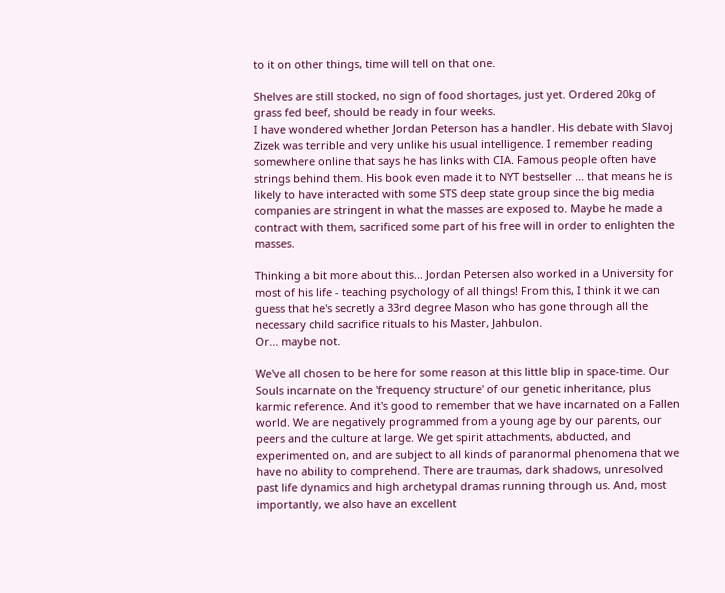to it on other things, time will tell on that one.

Shelves are still stocked, no sign of food shortages, just yet. Ordered 20kg of grass fed beef, should be ready in four weeks.
I have wondered whether Jordan Peterson has a handler. His debate with Slavoj Zizek was terrible and very unlike his usual intelligence. I remember reading somewhere online that says he has links with CIA. Famous people often have strings behind them. His book even made it to NYT bestseller ... that means he is likely to have interacted with some STS deep state group since the big media companies are stringent in what the masses are exposed to. Maybe he made a contract with them, sacrificed some part of his free will in order to enlighten the masses.

Thinking a bit more about this... Jordan Petersen also worked in a University for most of his life - teaching psychology of all things! From this, I think it we can guess that he's secretly a 33rd degree Mason who has gone through all the necessary child sacrifice rituals to his Master, Jahbulon.
Or... maybe not.

We've all chosen to be here for some reason at this little blip in space-time. Our Souls incarnate on the 'frequency structure' of our genetic inheritance, plus karmic reference. And it's good to remember that we have incarnated on a Fallen world. We are negatively programmed from a young age by our parents, our peers and the culture at large. We get spirit attachments, abducted, and experimented on, and are subject to all kinds of paranormal phenomena that we have no ability to comprehend. There are traumas, dark shadows, unresolved past life dynamics and high archetypal dramas running through us. And, most importantly, we also have an excellent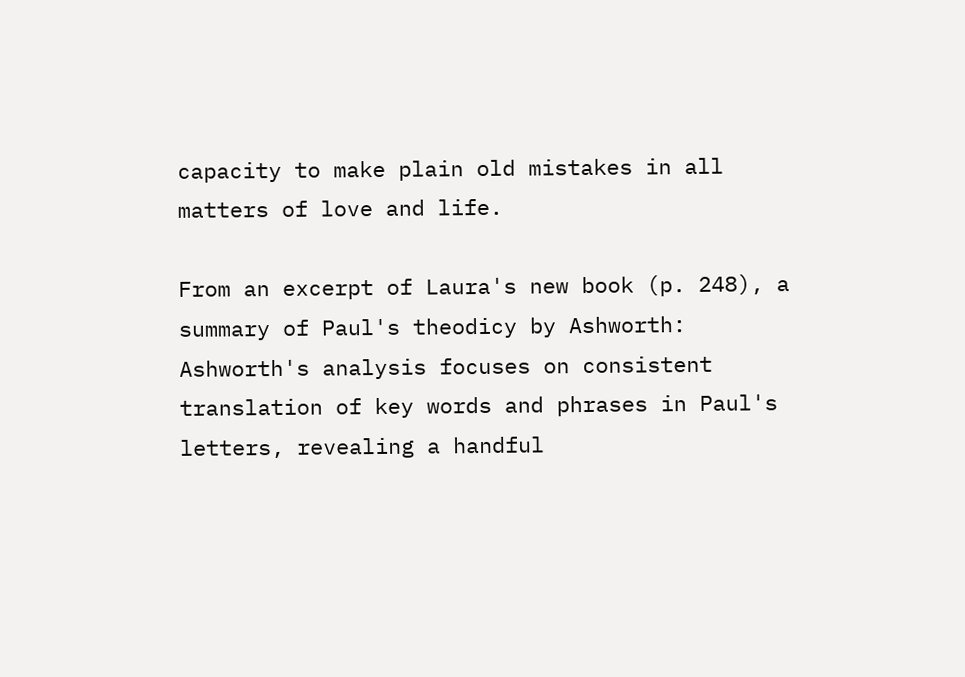capacity to make plain old mistakes in all matters of love and life.

From an excerpt of Laura's new book (p. 248), a summary of Paul's theodicy by Ashworth:
Ashworth's analysis focuses on consistent translation of key words and phrases in Paul's letters, revealing a handful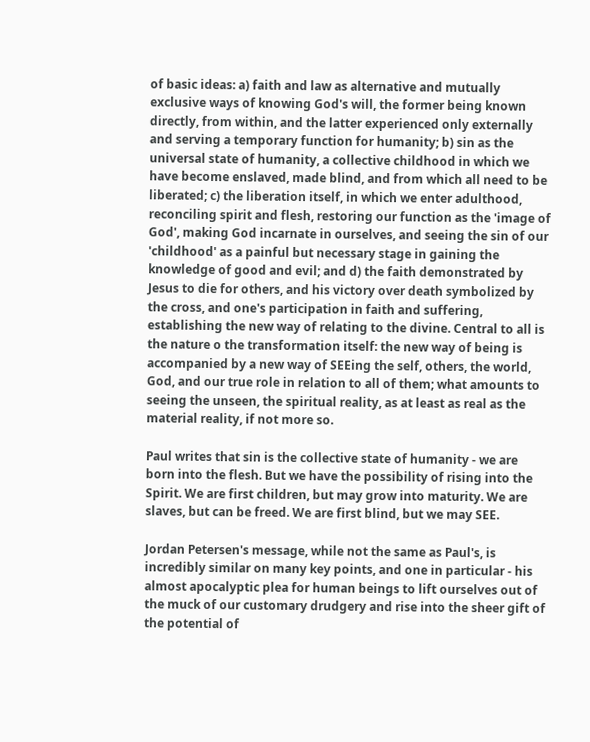of basic ideas: a) faith and law as alternative and mutually exclusive ways of knowing God's will, the former being known directly, from within, and the latter experienced only externally and serving a temporary function for humanity; b) sin as the universal state of humanity, a collective childhood in which we have become enslaved, made blind, and from which all need to be liberated; c) the liberation itself, in which we enter adulthood, reconciling spirit and flesh, restoring our function as the 'image of God', making God incarnate in ourselves, and seeing the sin of our 'childhood' as a painful but necessary stage in gaining the knowledge of good and evil; and d) the faith demonstrated by Jesus to die for others, and his victory over death symbolized by the cross, and one's participation in faith and suffering, establishing the new way of relating to the divine. Central to all is the nature o the transformation itself: the new way of being is accompanied by a new way of SEEing the self, others, the world, God, and our true role in relation to all of them; what amounts to seeing the unseen, the spiritual reality, as at least as real as the material reality, if not more so.

Paul writes that sin is the collective state of humanity - we are born into the flesh. But we have the possibility of rising into the Spirit. We are first children, but may grow into maturity. We are slaves, but can be freed. We are first blind, but we may SEE.

Jordan Petersen's message, while not the same as Paul's, is incredibly similar on many key points, and one in particular - his almost apocalyptic plea for human beings to lift ourselves out of the muck of our customary drudgery and rise into the sheer gift of the potential of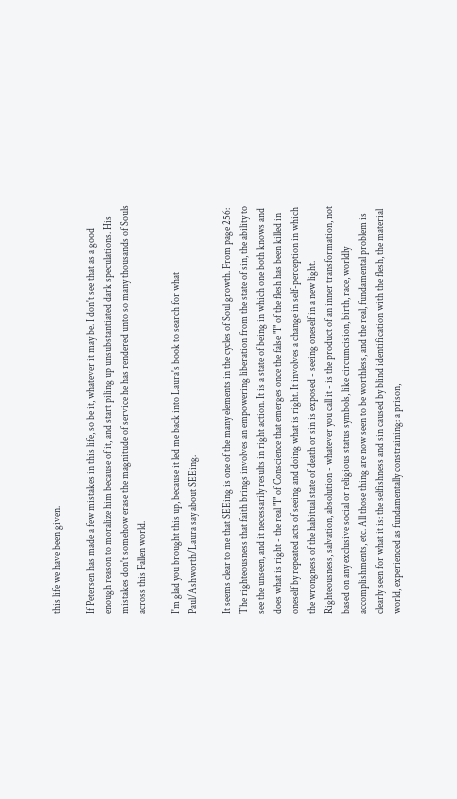this life we have been given.

If Petersen has made a few mistakes in this life, so be it, whatever it may be. I don't see that as a good enough reason to moralize him because of it, and start piling up unsubstantiated dark speculations. His mistakes don't somehow erase the magnitude of service he has rendered unto so many thousands of Souls across this Fallen world.

I'm glad you brought this up, because it led me back into Laura's book to search for what Paul/Ashworth/Laura say about SEEing.

It seems clear to me that SEEing is one of the many elements in the cycles of Soul growth. From page 256:
The righteousness that faith brings involves an empowering liberation from the state of sin, the ability to see the unseen, and it necessarily results in right action. It is a state of being in which one both knows and does what is right - the real "I" of Conscience that emerges once the false "I" of the flesh has been killed in oneself by repeated acts of seeing and doing what is right. It involves a change in self-perception in which the wrongness of the habitual state of death or sin is exposed - seeing oneself in a new light. Righteousness, salvation, absolution - whatever you call it - is the product of an inner transformation, not based on any exclusive social or religious status symbols, like circumcision, birth, race, worldly accomplishments, etc. All those thing are now seen to be worthless, and the real, fundamental problem is clearly seen for what it is: the selfishness and sin caused by blind identification with the flesh, the material world, experienced as fundamentally constraining: a prison,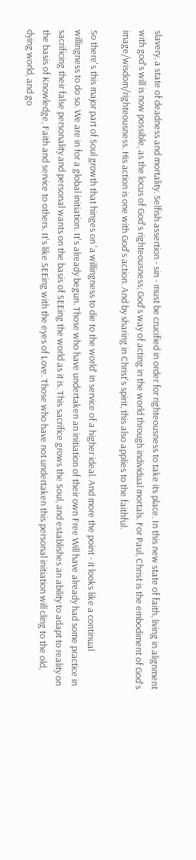slavery, a state of deadness and mortality. Selfish assertion - sin - must be crucified in order for righteousness to take its place. In this new state of faith, living in alignment with god's will is now possible, as the locus of God's righteousness; God's way of acting in the world through individual mortals. For Paul, Christ is the embodiment of God's image/wisdom/righteousness. His action is one with God's action. And by sharing in Christ's spirit, this also applies to the faithful.

So there's this major part of Soul growth that hinges on 'a willingness to die to the world' in service of a higher ideal. And more the point - it looks like a continual willingness to do so. We are in for a global initiation. It's already begun. Those who have undertaken an initiation of their own Free Will have already had some practice in sacrificing their false personality and personal wants on the basis of SEEing the world as it is. This sacrifice grows the Soul, and establishes an ability to adapt to reality on the basis of Knowledge, Faith and service to others. It's like SEEing with the eyes of Love. Those who have not undertaken this personal initiation will cling to the old, dying world, and go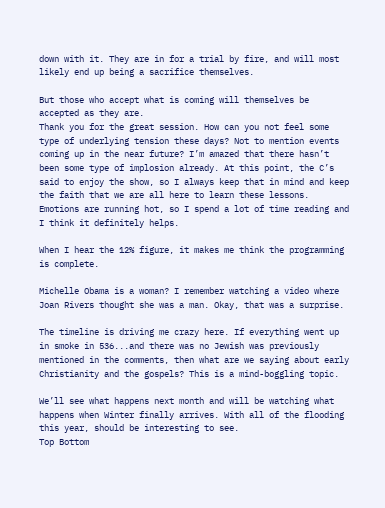down with it. They are in for a trial by fire, and will most likely end up being a sacrifice themselves.

But those who accept what is coming will themselves be accepted as they are.
Thank you for the great session. How can you not feel some type of underlying tension these days? Not to mention events coming up in the near future? I’m amazed that there hasn’t been some type of implosion already. At this point, the C’s said to enjoy the show, so I always keep that in mind and keep the faith that we are all here to learn these lessons. Emotions are running hot, so I spend a lot of time reading and I think it definitely helps.

When I hear the 12% figure, it makes me think the programming is complete.

Michelle Obama is a woman? I remember watching a video where Joan Rivers thought she was a man. Okay, that was a surprise.

The timeline is driving me crazy here. If everything went up in smoke in 536...and there was no Jewish was previously mentioned in the comments, then what are we saying about early Christianity and the gospels? This is a mind-boggling topic.

We’ll see what happens next month and will be watching what happens when Winter finally arrives. With all of the flooding this year, should be interesting to see.
Top Bottom